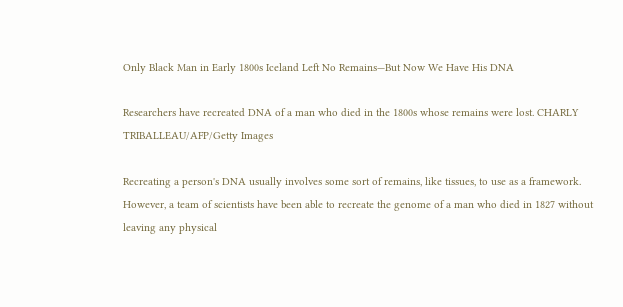Only Black Man in Early 1800s Iceland Left No Remains—But Now We Have His DNA

Researchers have recreated DNA of a man who died in the 1800s whose remains were lost. CHARLY TRIBALLEAU/AFP/Getty Images

Recreating a person's DNA usually involves some sort of remains, like tissues, to use as a framework. However, a team of scientists have been able to recreate the genome of a man who died in 1827 without leaving any physical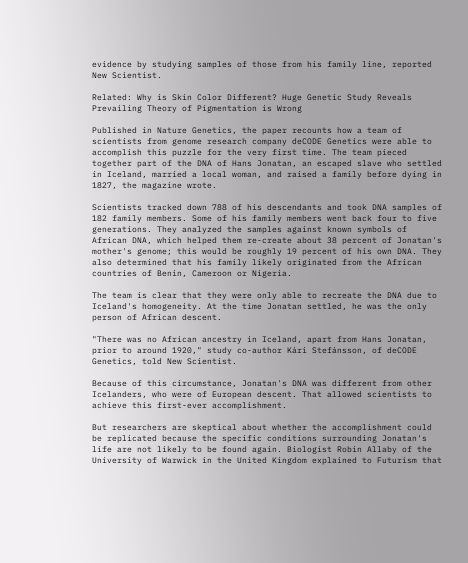evidence by studying samples of those from his family line, reported New Scientist.

Related: Why is Skin Color Different? Huge Genetic Study Reveals Prevailing Theory of Pigmentation is Wrong

Published in Nature Genetics, the paper recounts how a team of scientists from genome research company deCODE Genetics were able to accomplish this puzzle for the very first time. The team pieced together part of the DNA of Hans Jonatan, an escaped slave who settled in Iceland, married a local woman, and raised a family before dying in 1827, the magazine wrote.

Scientists tracked down 788 of his descendants and took DNA samples of 182 family members. Some of his family members went back four to five generations. They analyzed the samples against known symbols of African DNA, which helped them re-create about 38 percent of Jonatan's mother's genome; this would be roughly 19 percent of his own DNA. They also determined that his family likely originated from the African countries of Benin, Cameroon or Nigeria.

The team is clear that they were only able to recreate the DNA due to Iceland's homogeneity. At the time Jonatan settled, he was the only person of African descent.

"There was no African ancestry in Iceland, apart from Hans Jonatan, prior to around 1920," study co-author Kári Stefánsson, of deCODE Genetics, told New Scientist.

Because of this circumstance, Jonatan's DNA was different from other Icelanders, who were of European descent. That allowed scientists to achieve this first-ever accomplishment.

But researchers are skeptical about whether the accomplishment could be replicated because the specific conditions surrounding Jonatan's life are not likely to be found again. Biologist Robin Allaby of the University of Warwick in the United Kingdom explained to Futurism that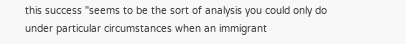this success "seems to be the sort of analysis you could only do under particular circumstances when an immigrant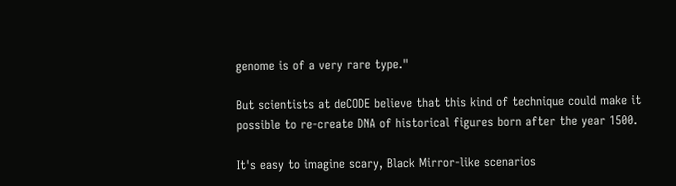genome is of a very rare type."

But scientists at deCODE believe that this kind of technique could make it possible to re-create DNA of historical figures born after the year 1500.

It's easy to imagine scary, Black Mirror-like scenarios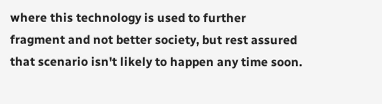where this technology is used to further fragment and not better society, but rest assured that scenario isn't likely to happen any time soon.